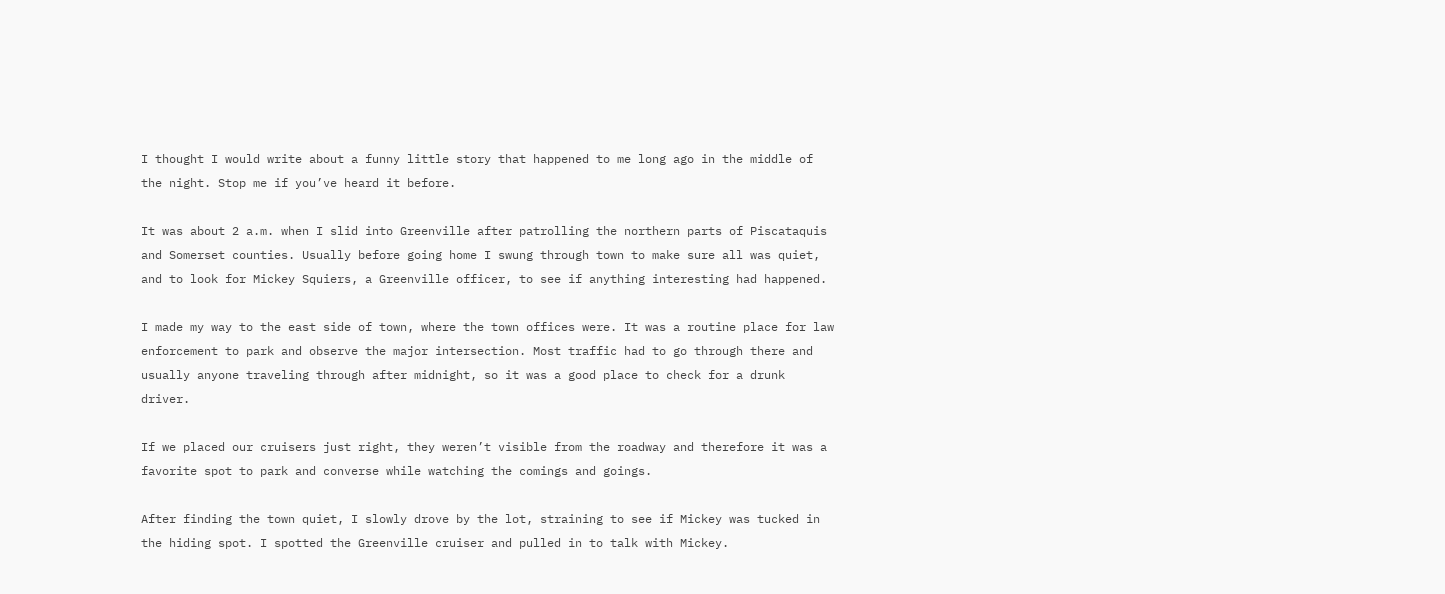I thought I would write about a funny little story that happened to me long ago in the middle of the night. Stop me if you’ve heard it before.

It was about 2 a.m. when I slid into Greenville after patrolling the northern parts of Piscataquis and Somerset counties. Usually before going home I swung through town to make sure all was quiet, and to look for Mickey Squiers, a Greenville officer, to see if anything interesting had happened.

I made my way to the east side of town, where the town offices were. It was a routine place for law enforcement to park and observe the major intersection. Most traffic had to go through there and usually anyone traveling through after midnight, so it was a good place to check for a drunk driver.

If we placed our cruisers just right, they weren’t visible from the roadway and therefore it was a favorite spot to park and converse while watching the comings and goings.

After finding the town quiet, I slowly drove by the lot, straining to see if Mickey was tucked in the hiding spot. I spotted the Greenville cruiser and pulled in to talk with Mickey.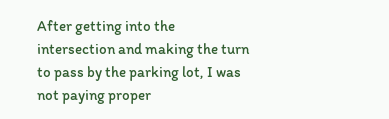After getting into the intersection and making the turn to pass by the parking lot, I was not paying proper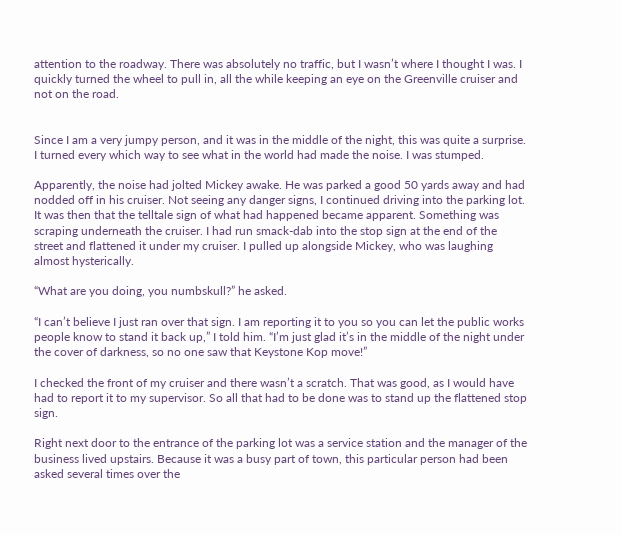attention to the roadway. There was absolutely no traffic, but I wasn’t where I thought I was. I quickly turned the wheel to pull in, all the while keeping an eye on the Greenville cruiser and not on the road.


Since I am a very jumpy person, and it was in the middle of the night, this was quite a surprise. I turned every which way to see what in the world had made the noise. I was stumped.

Apparently, the noise had jolted Mickey awake. He was parked a good 50 yards away and had nodded off in his cruiser. Not seeing any danger signs, I continued driving into the parking lot. It was then that the telltale sign of what had happened became apparent. Something was scraping underneath the cruiser. I had run smack-dab into the stop sign at the end of the street and flattened it under my cruiser. I pulled up alongside Mickey, who was laughing almost hysterically.

“What are you doing, you numbskull?” he asked.

“I can’t believe I just ran over that sign. I am reporting it to you so you can let the public works people know to stand it back up,” I told him. “I’m just glad it’s in the middle of the night under the cover of darkness, so no one saw that Keystone Kop move!”

I checked the front of my cruiser and there wasn’t a scratch. That was good, as I would have had to report it to my supervisor. So all that had to be done was to stand up the flattened stop sign.

Right next door to the entrance of the parking lot was a service station and the manager of the business lived upstairs. Because it was a busy part of town, this particular person had been asked several times over the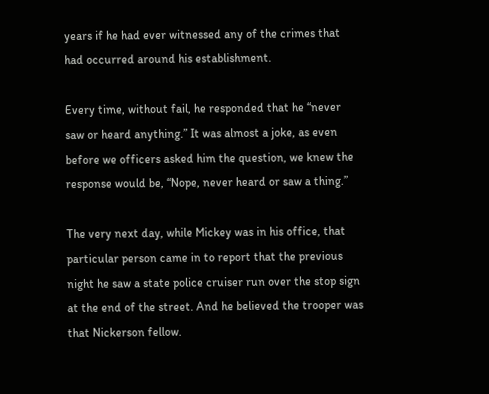years if he had ever witnessed any of the crimes that had occurred around his establishment.

Every time, without fail, he responded that he “never saw or heard anything.” It was almost a joke, as even before we officers asked him the question, we knew the response would be, “Nope, never heard or saw a thing.”

The very next day, while Mickey was in his office, that particular person came in to report that the previous night he saw a state police cruiser run over the stop sign at the end of the street. And he believed the trooper was that Nickerson fellow.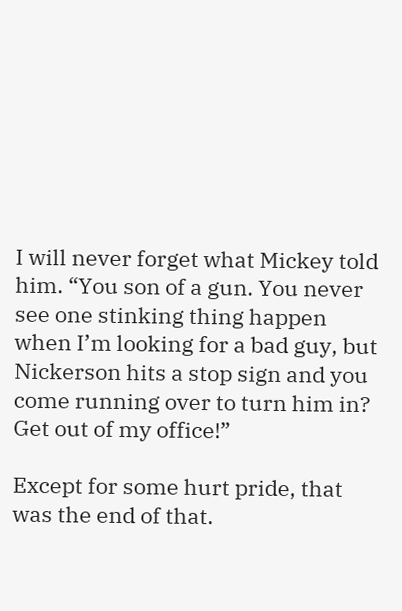I will never forget what Mickey told him. “You son of a gun. You never see one stinking thing happen when I’m looking for a bad guy, but Nickerson hits a stop sign and you come running over to turn him in? Get out of my office!”

Except for some hurt pride, that was the end of that.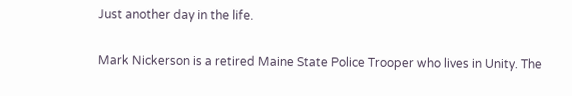Just another day in the life.

Mark Nickerson is a retired Maine State Police Trooper who lives in Unity. The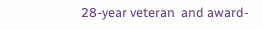28-year veteran  and award-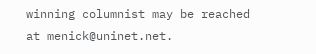winning columnist may be reached at menick@uninet.net.